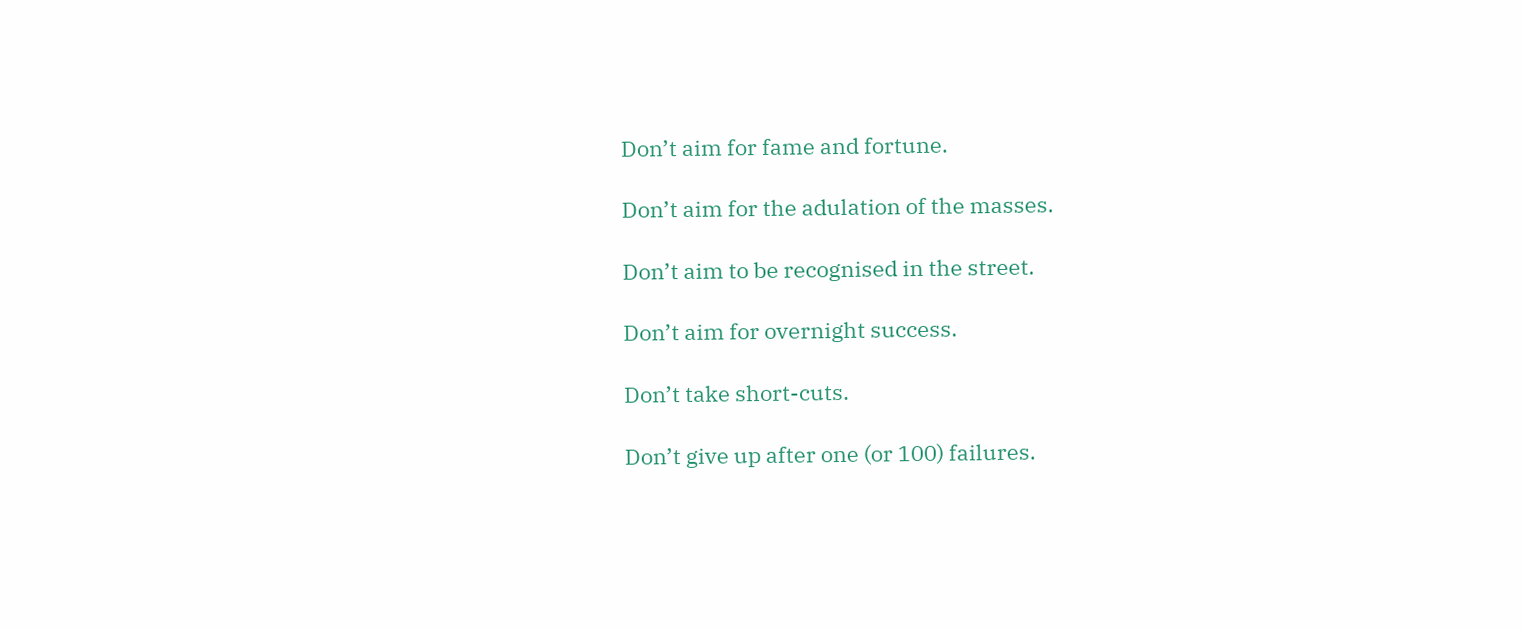Don’t aim for fame and fortune.

Don’t aim for the adulation of the masses.

Don’t aim to be recognised in the street.

Don’t aim for overnight success.

Don’t take short-cuts.

Don’t give up after one (or 100) failures.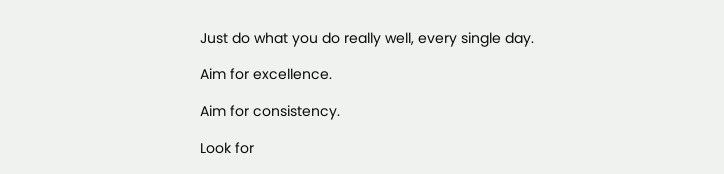Just do what you do really well, every single day.

Aim for excellence.

Aim for consistency.

Look for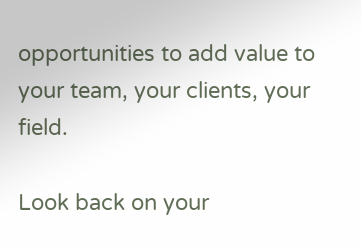opportunities to add value to your team, your clients, your field.

Look back on your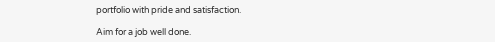portfolio with pride and satisfaction.

Aim for a job well done.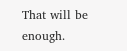That will be enough.